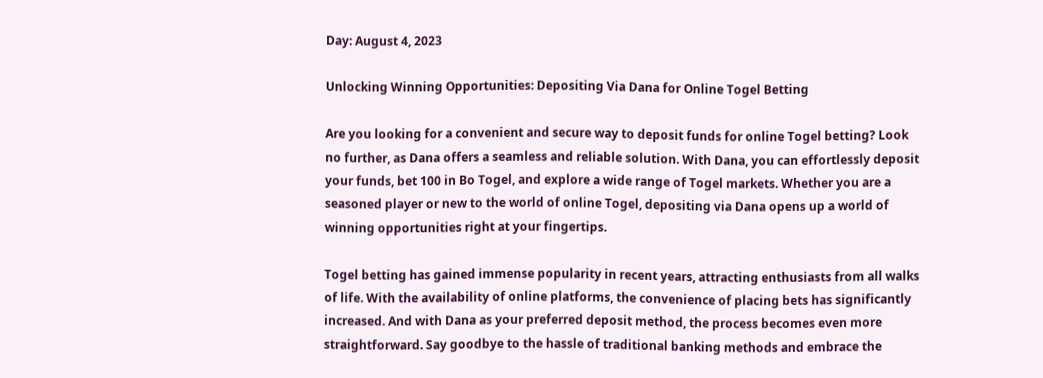Day: August 4, 2023

Unlocking Winning Opportunities: Depositing Via Dana for Online Togel Betting

Are you looking for a convenient and secure way to deposit funds for online Togel betting? Look no further, as Dana offers a seamless and reliable solution. With Dana, you can effortlessly deposit your funds, bet 100 in Bo Togel, and explore a wide range of Togel markets. Whether you are a seasoned player or new to the world of online Togel, depositing via Dana opens up a world of winning opportunities right at your fingertips.

Togel betting has gained immense popularity in recent years, attracting enthusiasts from all walks of life. With the availability of online platforms, the convenience of placing bets has significantly increased. And with Dana as your preferred deposit method, the process becomes even more straightforward. Say goodbye to the hassle of traditional banking methods and embrace the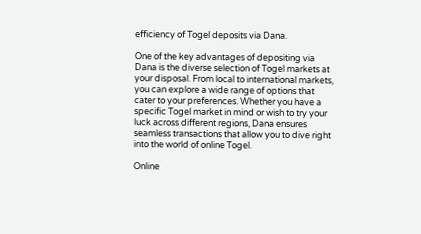efficiency of Togel deposits via Dana.

One of the key advantages of depositing via Dana is the diverse selection of Togel markets at your disposal. From local to international markets, you can explore a wide range of options that cater to your preferences. Whether you have a specific Togel market in mind or wish to try your luck across different regions, Dana ensures seamless transactions that allow you to dive right into the world of online Togel.

Online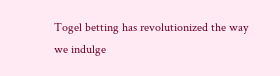Togel betting has revolutionized the way we indulge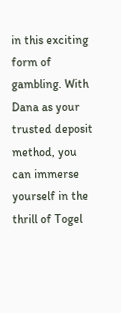in this exciting form of gambling. With Dana as your trusted deposit method, you can immerse yourself in the thrill of Togel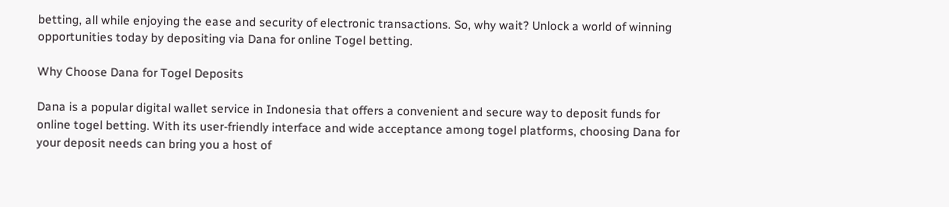betting, all while enjoying the ease and security of electronic transactions. So, why wait? Unlock a world of winning opportunities today by depositing via Dana for online Togel betting.

Why Choose Dana for Togel Deposits

Dana is a popular digital wallet service in Indonesia that offers a convenient and secure way to deposit funds for online togel betting. With its user-friendly interface and wide acceptance among togel platforms, choosing Dana for your deposit needs can bring you a host of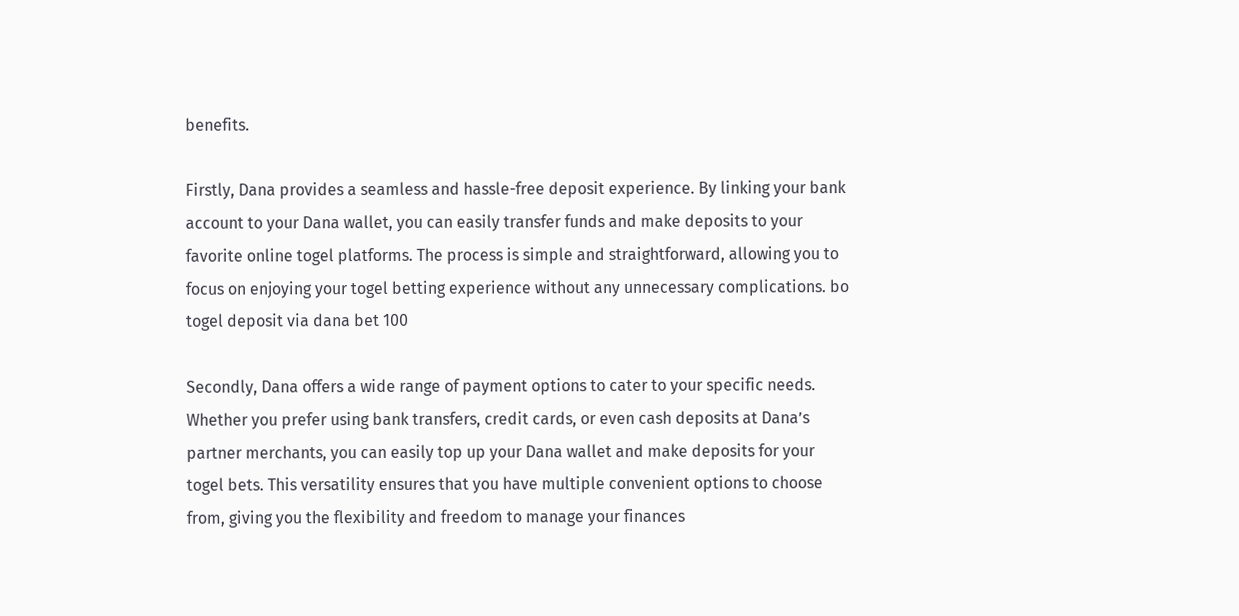benefits.

Firstly, Dana provides a seamless and hassle-free deposit experience. By linking your bank account to your Dana wallet, you can easily transfer funds and make deposits to your favorite online togel platforms. The process is simple and straightforward, allowing you to focus on enjoying your togel betting experience without any unnecessary complications. bo togel deposit via dana bet 100

Secondly, Dana offers a wide range of payment options to cater to your specific needs. Whether you prefer using bank transfers, credit cards, or even cash deposits at Dana’s partner merchants, you can easily top up your Dana wallet and make deposits for your togel bets. This versatility ensures that you have multiple convenient options to choose from, giving you the flexibility and freedom to manage your finances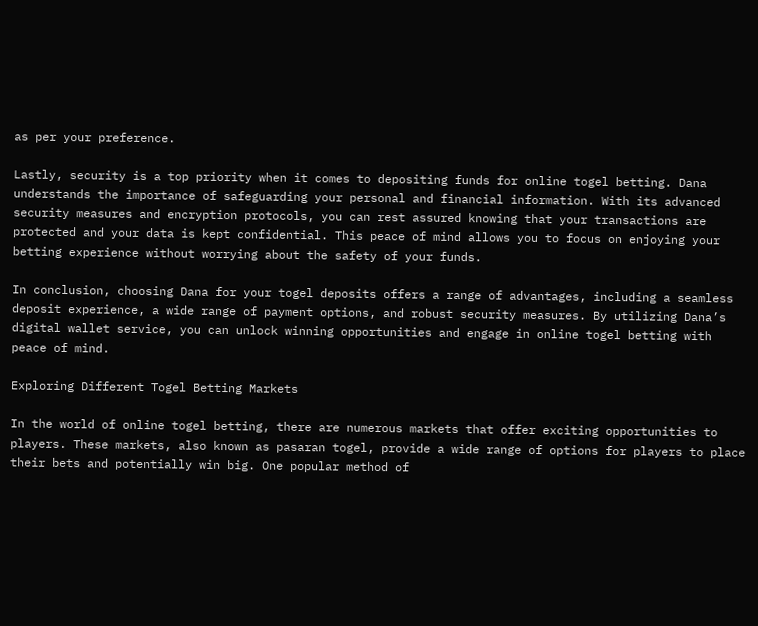as per your preference.

Lastly, security is a top priority when it comes to depositing funds for online togel betting. Dana understands the importance of safeguarding your personal and financial information. With its advanced security measures and encryption protocols, you can rest assured knowing that your transactions are protected and your data is kept confidential. This peace of mind allows you to focus on enjoying your betting experience without worrying about the safety of your funds.

In conclusion, choosing Dana for your togel deposits offers a range of advantages, including a seamless deposit experience, a wide range of payment options, and robust security measures. By utilizing Dana’s digital wallet service, you can unlock winning opportunities and engage in online togel betting with peace of mind.

Exploring Different Togel Betting Markets

In the world of online togel betting, there are numerous markets that offer exciting opportunities to players. These markets, also known as pasaran togel, provide a wide range of options for players to place their bets and potentially win big. One popular method of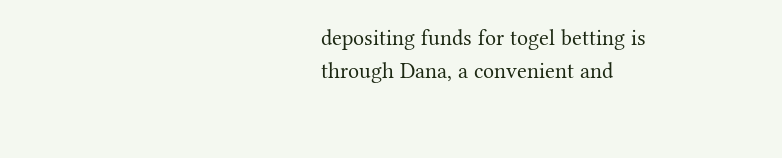depositing funds for togel betting is through Dana, a convenient and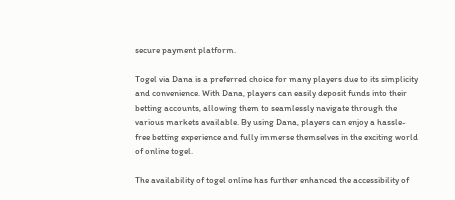secure payment platform.

Togel via Dana is a preferred choice for many players due to its simplicity and convenience. With Dana, players can easily deposit funds into their betting accounts, allowing them to seamlessly navigate through the various markets available. By using Dana, players can enjoy a hassle-free betting experience and fully immerse themselves in the exciting world of online togel.

The availability of togel online has further enhanced the accessibility of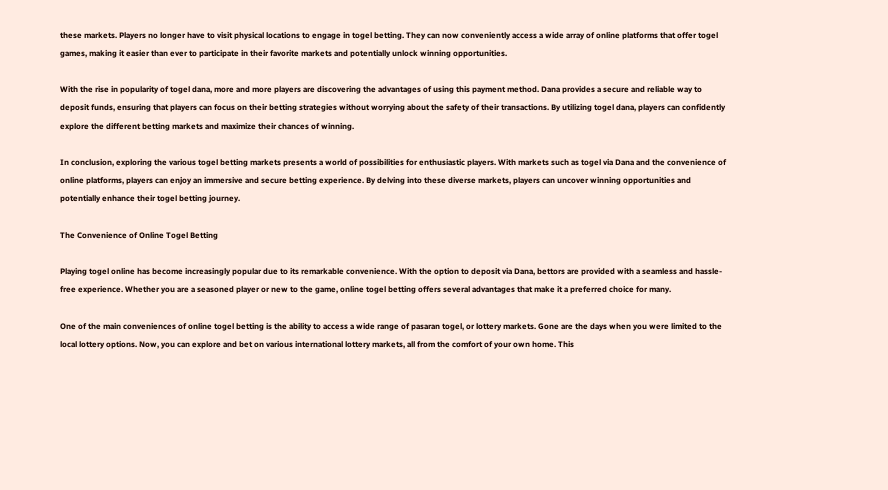these markets. Players no longer have to visit physical locations to engage in togel betting. They can now conveniently access a wide array of online platforms that offer togel games, making it easier than ever to participate in their favorite markets and potentially unlock winning opportunities.

With the rise in popularity of togel dana, more and more players are discovering the advantages of using this payment method. Dana provides a secure and reliable way to deposit funds, ensuring that players can focus on their betting strategies without worrying about the safety of their transactions. By utilizing togel dana, players can confidently explore the different betting markets and maximize their chances of winning.

In conclusion, exploring the various togel betting markets presents a world of possibilities for enthusiastic players. With markets such as togel via Dana and the convenience of online platforms, players can enjoy an immersive and secure betting experience. By delving into these diverse markets, players can uncover winning opportunities and potentially enhance their togel betting journey.

The Convenience of Online Togel Betting

Playing togel online has become increasingly popular due to its remarkable convenience. With the option to deposit via Dana, bettors are provided with a seamless and hassle-free experience. Whether you are a seasoned player or new to the game, online togel betting offers several advantages that make it a preferred choice for many.

One of the main conveniences of online togel betting is the ability to access a wide range of pasaran togel, or lottery markets. Gone are the days when you were limited to the local lottery options. Now, you can explore and bet on various international lottery markets, all from the comfort of your own home. This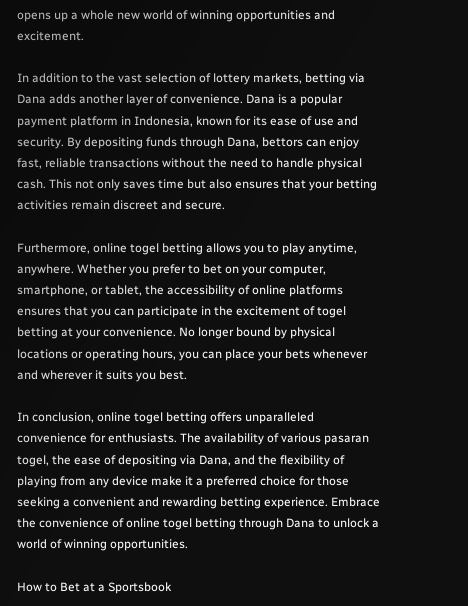opens up a whole new world of winning opportunities and excitement.

In addition to the vast selection of lottery markets, betting via Dana adds another layer of convenience. Dana is a popular payment platform in Indonesia, known for its ease of use and security. By depositing funds through Dana, bettors can enjoy fast, reliable transactions without the need to handle physical cash. This not only saves time but also ensures that your betting activities remain discreet and secure.

Furthermore, online togel betting allows you to play anytime, anywhere. Whether you prefer to bet on your computer, smartphone, or tablet, the accessibility of online platforms ensures that you can participate in the excitement of togel betting at your convenience. No longer bound by physical locations or operating hours, you can place your bets whenever and wherever it suits you best.

In conclusion, online togel betting offers unparalleled convenience for enthusiasts. The availability of various pasaran togel, the ease of depositing via Dana, and the flexibility of playing from any device make it a preferred choice for those seeking a convenient and rewarding betting experience. Embrace the convenience of online togel betting through Dana to unlock a world of winning opportunities.

How to Bet at a Sportsbook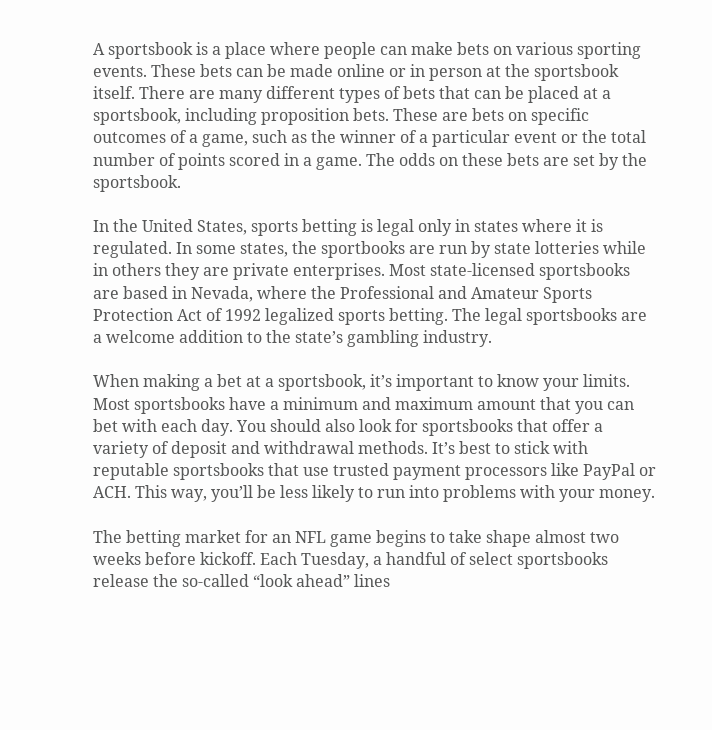A sportsbook is a place where people can make bets on various sporting events. These bets can be made online or in person at the sportsbook itself. There are many different types of bets that can be placed at a sportsbook, including proposition bets. These are bets on specific outcomes of a game, such as the winner of a particular event or the total number of points scored in a game. The odds on these bets are set by the sportsbook.

In the United States, sports betting is legal only in states where it is regulated. In some states, the sportbooks are run by state lotteries while in others they are private enterprises. Most state-licensed sportsbooks are based in Nevada, where the Professional and Amateur Sports Protection Act of 1992 legalized sports betting. The legal sportsbooks are a welcome addition to the state’s gambling industry.

When making a bet at a sportsbook, it’s important to know your limits. Most sportsbooks have a minimum and maximum amount that you can bet with each day. You should also look for sportsbooks that offer a variety of deposit and withdrawal methods. It’s best to stick with reputable sportsbooks that use trusted payment processors like PayPal or ACH. This way, you’ll be less likely to run into problems with your money.

The betting market for an NFL game begins to take shape almost two weeks before kickoff. Each Tuesday, a handful of select sportsbooks release the so-called “look ahead” lines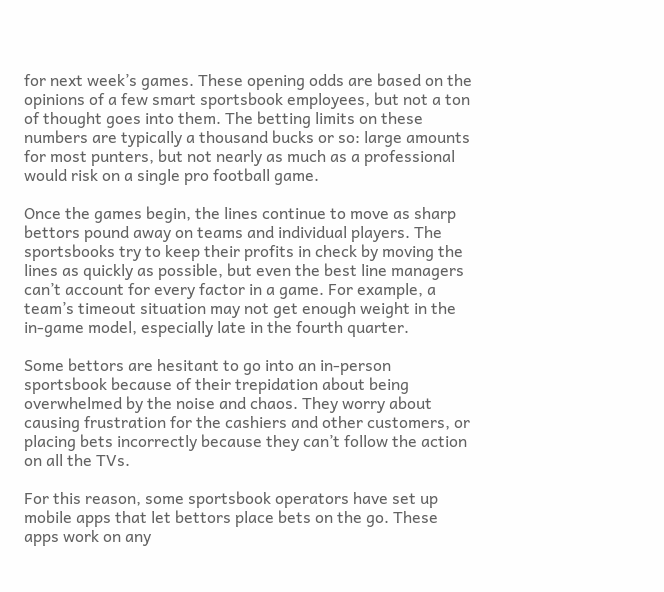for next week’s games. These opening odds are based on the opinions of a few smart sportsbook employees, but not a ton of thought goes into them. The betting limits on these numbers are typically a thousand bucks or so: large amounts for most punters, but not nearly as much as a professional would risk on a single pro football game.

Once the games begin, the lines continue to move as sharp bettors pound away on teams and individual players. The sportsbooks try to keep their profits in check by moving the lines as quickly as possible, but even the best line managers can’t account for every factor in a game. For example, a team’s timeout situation may not get enough weight in the in-game model, especially late in the fourth quarter.

Some bettors are hesitant to go into an in-person sportsbook because of their trepidation about being overwhelmed by the noise and chaos. They worry about causing frustration for the cashiers and other customers, or placing bets incorrectly because they can’t follow the action on all the TVs.

For this reason, some sportsbook operators have set up mobile apps that let bettors place bets on the go. These apps work on any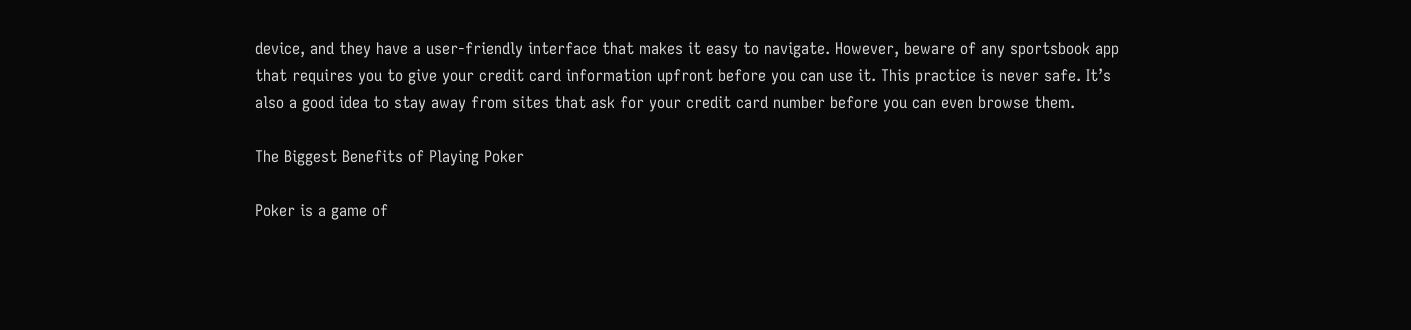device, and they have a user-friendly interface that makes it easy to navigate. However, beware of any sportsbook app that requires you to give your credit card information upfront before you can use it. This practice is never safe. It’s also a good idea to stay away from sites that ask for your credit card number before you can even browse them.

The Biggest Benefits of Playing Poker

Poker is a game of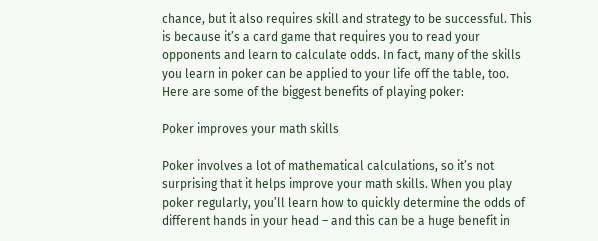chance, but it also requires skill and strategy to be successful. This is because it’s a card game that requires you to read your opponents and learn to calculate odds. In fact, many of the skills you learn in poker can be applied to your life off the table, too. Here are some of the biggest benefits of playing poker:

Poker improves your math skills

Poker involves a lot of mathematical calculations, so it’s not surprising that it helps improve your math skills. When you play poker regularly, you’ll learn how to quickly determine the odds of different hands in your head – and this can be a huge benefit in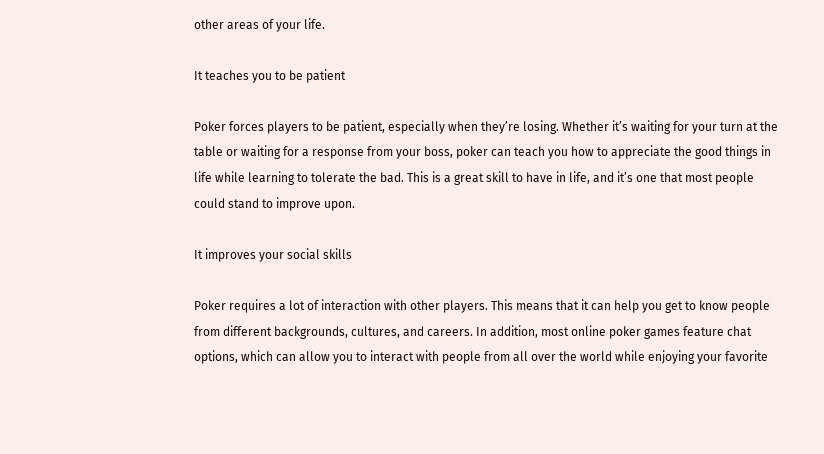other areas of your life.

It teaches you to be patient

Poker forces players to be patient, especially when they’re losing. Whether it’s waiting for your turn at the table or waiting for a response from your boss, poker can teach you how to appreciate the good things in life while learning to tolerate the bad. This is a great skill to have in life, and it’s one that most people could stand to improve upon.

It improves your social skills

Poker requires a lot of interaction with other players. This means that it can help you get to know people from different backgrounds, cultures, and careers. In addition, most online poker games feature chat options, which can allow you to interact with people from all over the world while enjoying your favorite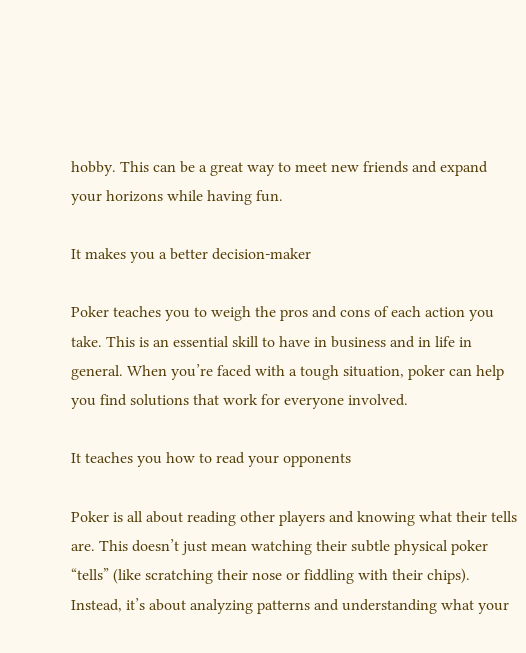hobby. This can be a great way to meet new friends and expand your horizons while having fun.

It makes you a better decision-maker

Poker teaches you to weigh the pros and cons of each action you take. This is an essential skill to have in business and in life in general. When you’re faced with a tough situation, poker can help you find solutions that work for everyone involved.

It teaches you how to read your opponents

Poker is all about reading other players and knowing what their tells are. This doesn’t just mean watching their subtle physical poker “tells” (like scratching their nose or fiddling with their chips). Instead, it’s about analyzing patterns and understanding what your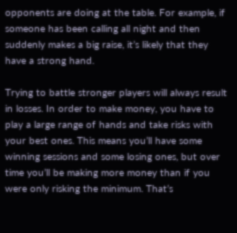opponents are doing at the table. For example, if someone has been calling all night and then suddenly makes a big raise, it’s likely that they have a strong hand.

Trying to battle stronger players will always result in losses. In order to make money, you have to play a large range of hands and take risks with your best ones. This means you’ll have some winning sessions and some losing ones, but over time you’ll be making more money than if you were only risking the minimum. That’s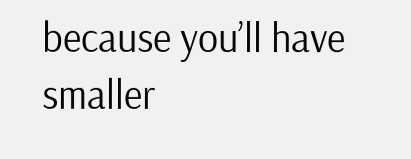because you’ll have smaller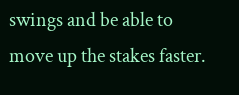swings and be able to move up the stakes faster.